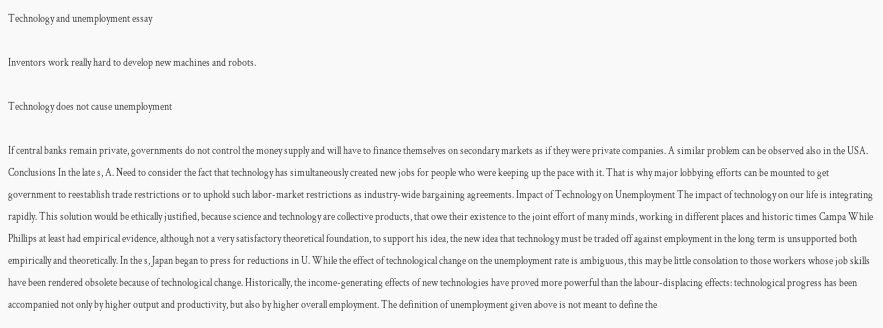Technology and unemployment essay

Inventors work really hard to develop new machines and robots.

Technology does not cause unemployment

If central banks remain private, governments do not control the money supply and will have to finance themselves on secondary markets as if they were private companies. A similar problem can be observed also in the USA. Conclusions In the late s, A. Need to consider the fact that technology has simultaneously created new jobs for people who were keeping up the pace with it. That is why major lobbying efforts can be mounted to get government to reestablish trade restrictions or to uphold such labor-market restrictions as industry-wide bargaining agreements. Impact of Technology on Unemployment The impact of technology on our life is integrating rapidly. This solution would be ethically justified, because science and technology are collective products, that owe their existence to the joint effort of many minds, working in different places and historic times Campa While Phillips at least had empirical evidence, although not a very satisfactory theoretical foundation, to support his idea, the new idea that technology must be traded off against employment in the long term is unsupported both empirically and theoretically. In the s, Japan began to press for reductions in U. While the effect of technological change on the unemployment rate is ambiguous, this may be little consolation to those workers whose job skills have been rendered obsolete because of technological change. Historically, the income-generating effects of new technologies have proved more powerful than the labour-displacing effects: technological progress has been accompanied not only by higher output and productivity, but also by higher overall employment. The definition of unemployment given above is not meant to define the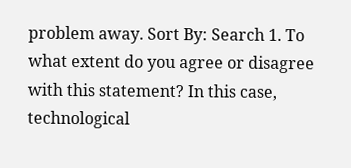problem away. Sort By: Search 1. To what extent do you agree or disagree with this statement? In this case, technological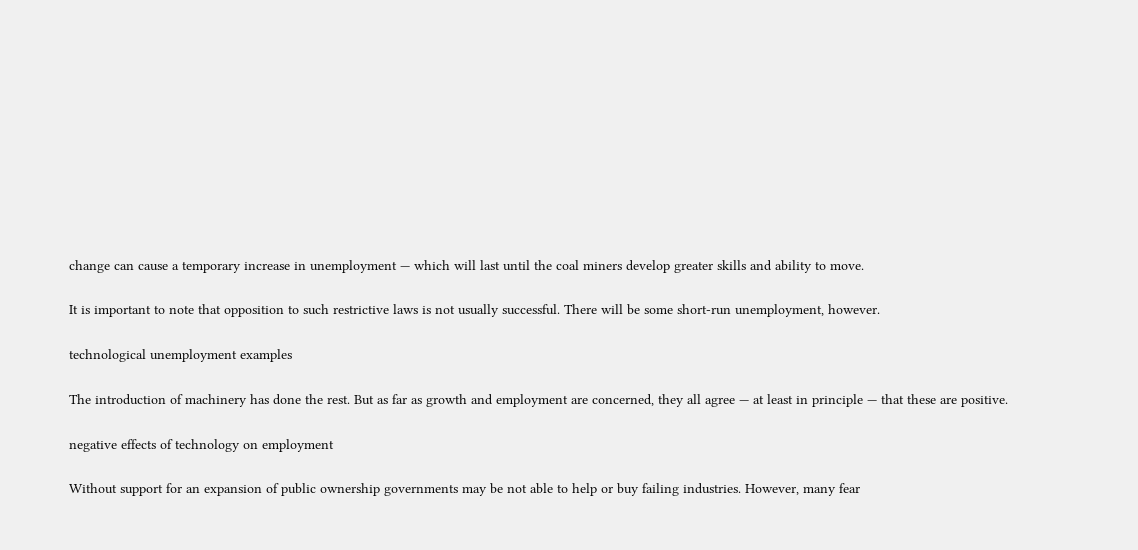change can cause a temporary increase in unemployment — which will last until the coal miners develop greater skills and ability to move.

It is important to note that opposition to such restrictive laws is not usually successful. There will be some short-run unemployment, however.

technological unemployment examples

The introduction of machinery has done the rest. But as far as growth and employment are concerned, they all agree — at least in principle — that these are positive.

negative effects of technology on employment

Without support for an expansion of public ownership governments may be not able to help or buy failing industries. However, many fear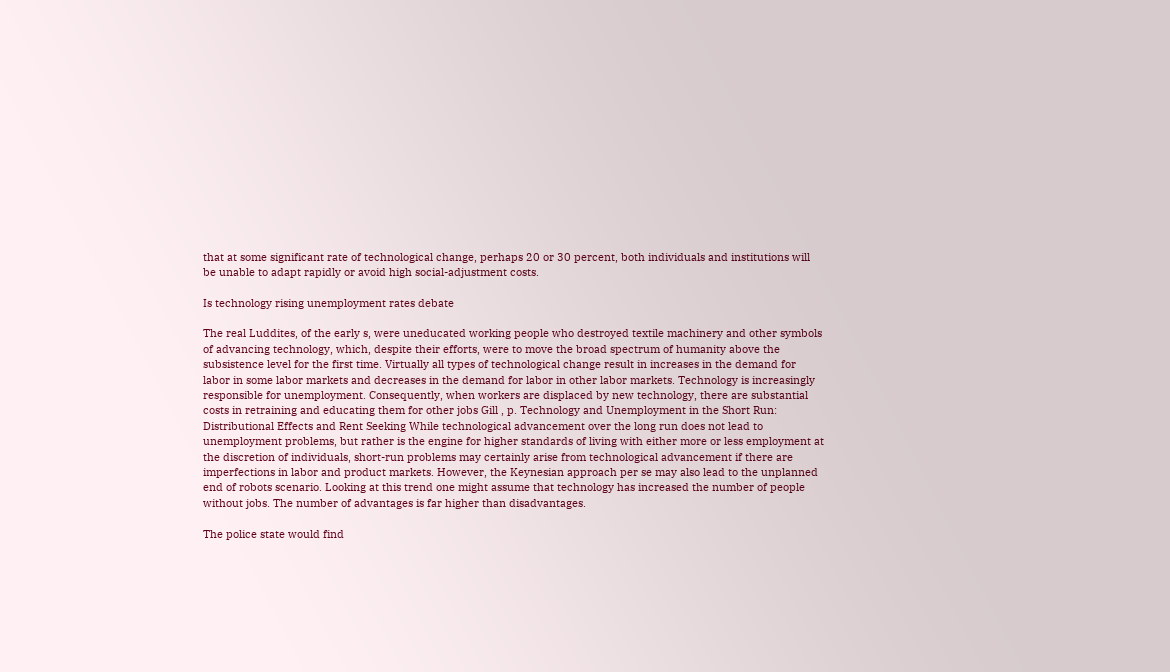that at some significant rate of technological change, perhaps 20 or 30 percent, both individuals and institutions will be unable to adapt rapidly or avoid high social-adjustment costs.

Is technology rising unemployment rates debate

The real Luddites, of the early s, were uneducated working people who destroyed textile machinery and other symbols of advancing technology, which, despite their efforts, were to move the broad spectrum of humanity above the subsistence level for the first time. Virtually all types of technological change result in increases in the demand for labor in some labor markets and decreases in the demand for labor in other labor markets. Technology is increasingly responsible for unemployment. Consequently, when workers are displaced by new technology, there are substantial costs in retraining and educating them for other jobs Gill , p. Technology and Unemployment in the Short Run: Distributional Effects and Rent Seeking While technological advancement over the long run does not lead to unemployment problems, but rather is the engine for higher standards of living with either more or less employment at the discretion of individuals, short-run problems may certainly arise from technological advancement if there are imperfections in labor and product markets. However, the Keynesian approach per se may also lead to the unplanned end of robots scenario. Looking at this trend one might assume that technology has increased the number of people without jobs. The number of advantages is far higher than disadvantages.

The police state would find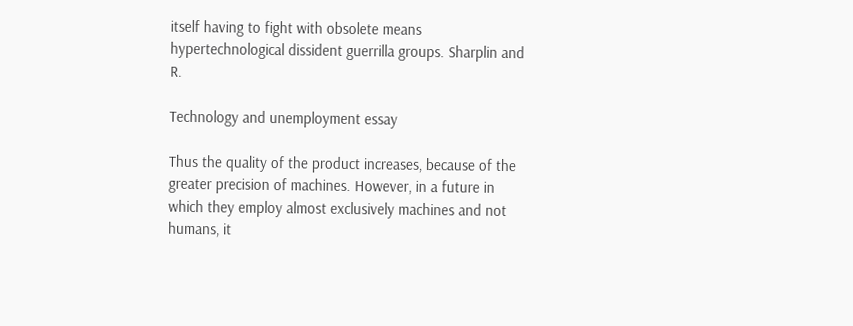itself having to fight with obsolete means hypertechnological dissident guerrilla groups. Sharplin and R.

Technology and unemployment essay

Thus the quality of the product increases, because of the greater precision of machines. However, in a future in which they employ almost exclusively machines and not humans, it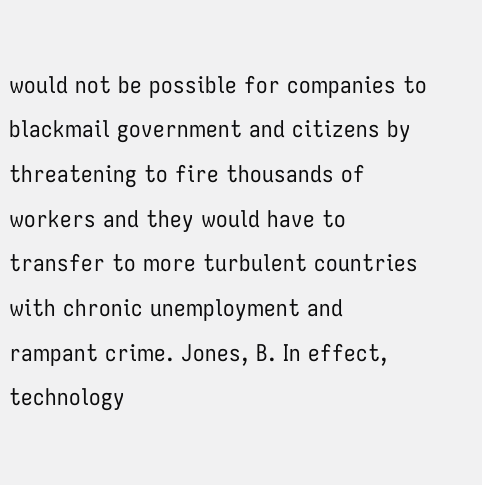would not be possible for companies to blackmail government and citizens by threatening to fire thousands of workers and they would have to transfer to more turbulent countries with chronic unemployment and rampant crime. Jones, B. In effect, technology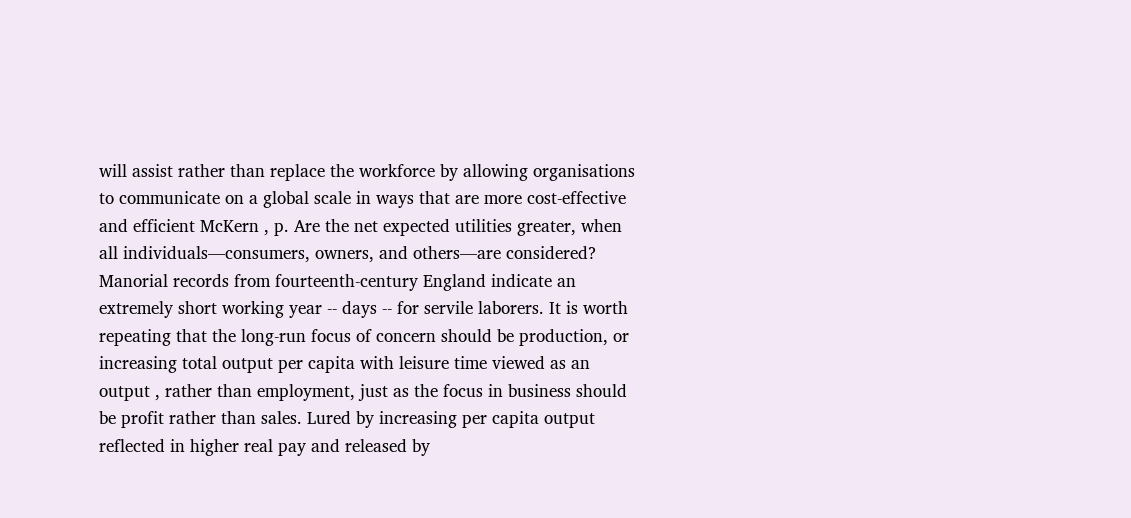will assist rather than replace the workforce by allowing organisations to communicate on a global scale in ways that are more cost-effective and efficient McKern , p. Are the net expected utilities greater, when all individuals—consumers, owners, and others—are considered? Manorial records from fourteenth-century England indicate an extremely short working year -- days -- for servile laborers. It is worth repeating that the long-run focus of concern should be production, or increasing total output per capita with leisure time viewed as an output , rather than employment, just as the focus in business should be profit rather than sales. Lured by increasing per capita output reflected in higher real pay and released by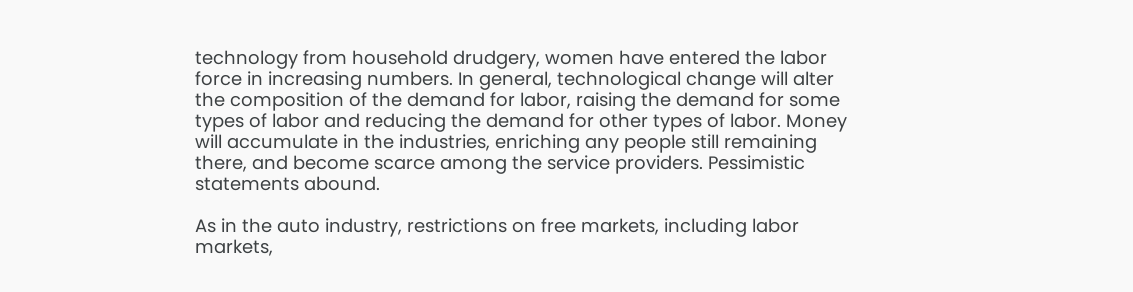technology from household drudgery, women have entered the labor force in increasing numbers. In general, technological change will alter the composition of the demand for labor, raising the demand for some types of labor and reducing the demand for other types of labor. Money will accumulate in the industries, enriching any people still remaining there, and become scarce among the service providers. Pessimistic statements abound.

As in the auto industry, restrictions on free markets, including labor markets,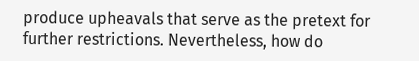produce upheavals that serve as the pretext for further restrictions. Nevertheless, how do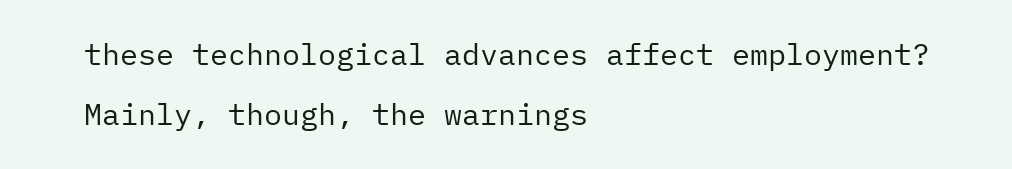these technological advances affect employment? Mainly, though, the warnings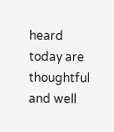heard today are thoughtful and well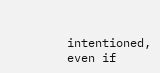intentioned, even if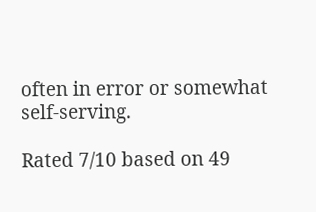often in error or somewhat self-serving.

Rated 7/10 based on 49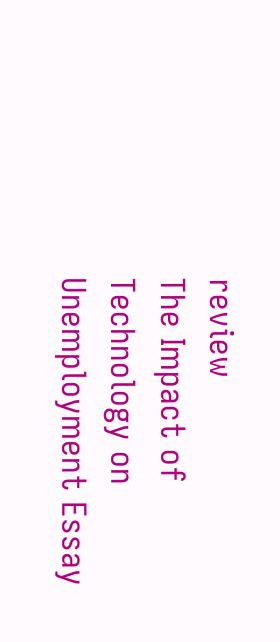review
The Impact of Technology on Unemployment Essay